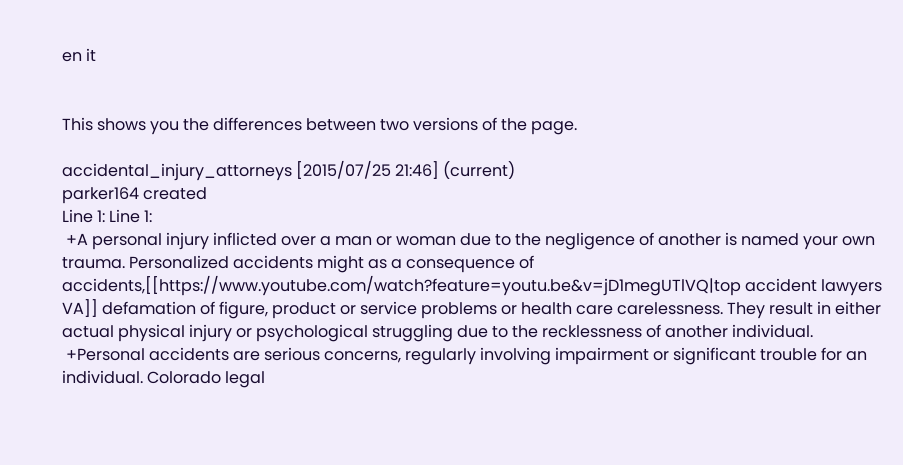en it


This shows you the differences between two versions of the page.

accidental_injury_attorneys [2015/07/25 21:46] (current)
parker164 created
Line 1: Line 1:
 +A personal injury inflicted over a man or woman due to the negligence of another is named your own trauma. Personalized accidents might as a consequence of accidents,[[https://www.youtube.com/watch?feature=youtu.be&v=jD1megUTlVQ|top accident lawyers VA]] defamation of figure, product or service problems or health care carelessness. They result in either actual physical injury or psychological struggling due to the recklessness of another individual.
 +Personal accidents are serious concerns, regularly involving impairment or significant trouble for an individual. Colorado legal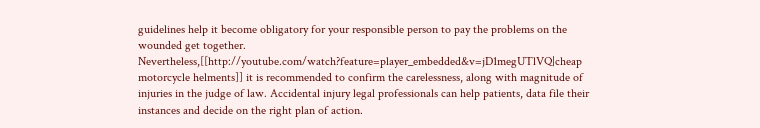guidelines help it become obligatory for your responsible person to pay the problems on the wounded get together. Nevertheless,[[http://youtube.com/watch?feature=player_embedded&v=jD1megUTlVQ|cheap motorcycle helments]] it is recommended to confirm the carelessness, along with magnitude of injuries in the judge of law. Accidental injury legal professionals can help patients, data file their instances and decide on the right plan of action.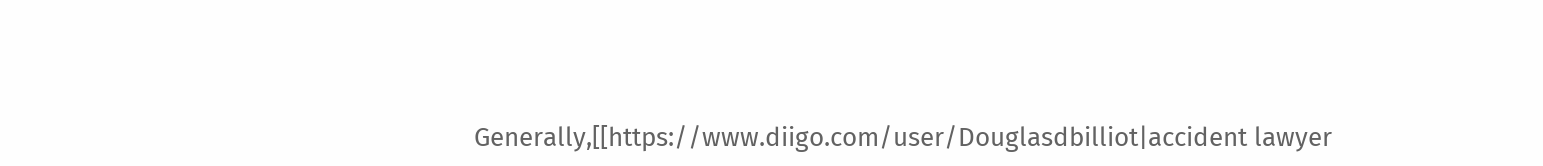Generally,[[https://www.diigo.com/user/Douglasdbilliot|accident lawyer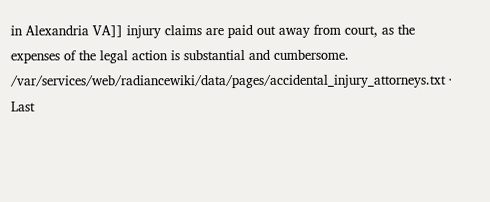in Alexandria VA]] injury claims are paid out away from court, as the expenses of the legal action is substantial and cumbersome.
/var/services/web/radiancewiki/data/pages/accidental_injury_attorneys.txt · Last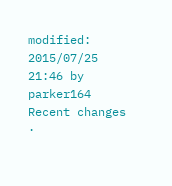modified: 2015/07/25 21:46 by parker164
Recent changes ·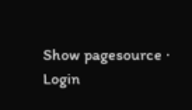Show pagesource · Login